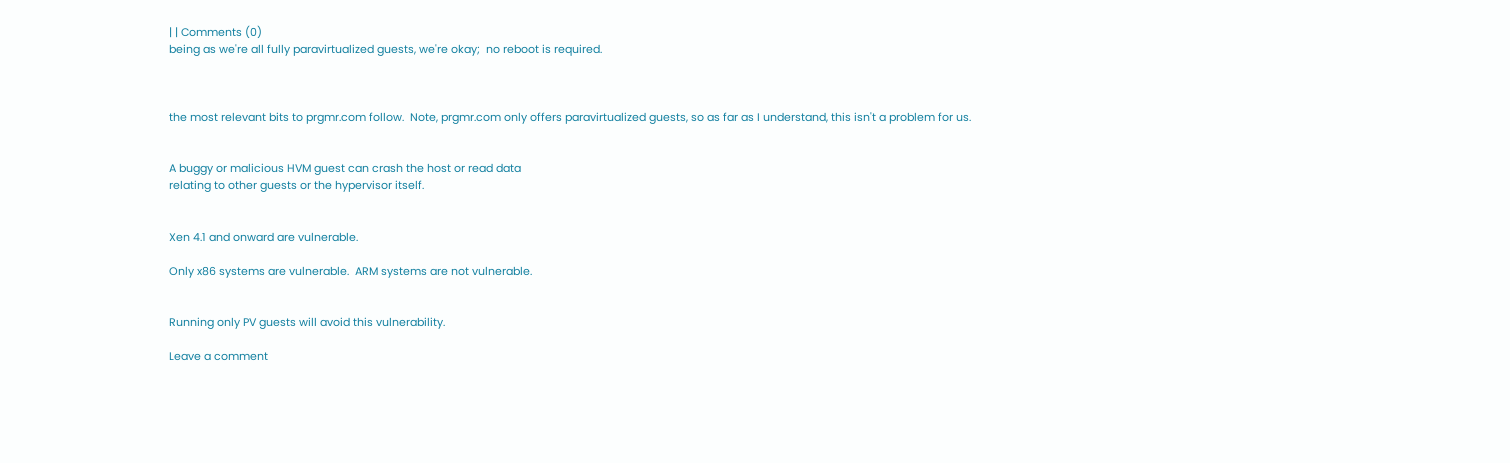| | Comments (0)
being as we're all fully paravirtualized guests, we're okay;  no reboot is required.



the most relevant bits to prgmr.com follow.  Note, prgmr.com only offers paravirtualized guests, so as far as I understand, this isn't a problem for us.


A buggy or malicious HVM guest can crash the host or read data
relating to other guests or the hypervisor itself.


Xen 4.1 and onward are vulnerable.

Only x86 systems are vulnerable.  ARM systems are not vulnerable.


Running only PV guests will avoid this vulnerability.

Leave a comment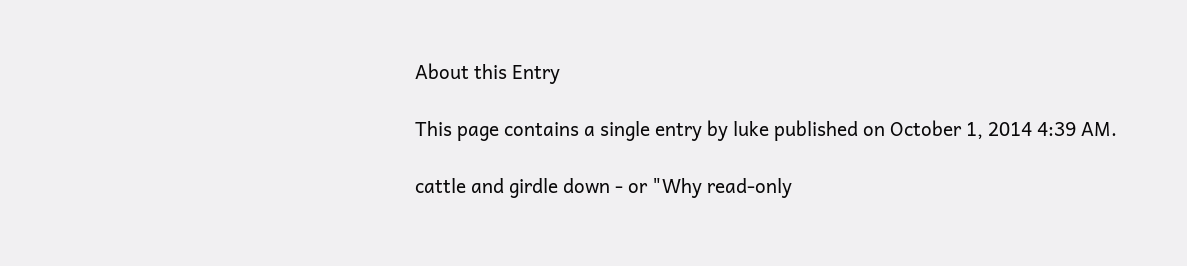About this Entry

This page contains a single entry by luke published on October 1, 2014 4:39 AM.

cattle and girdle down - or "Why read-only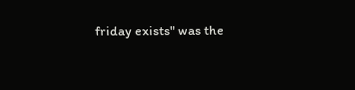friday exists" was the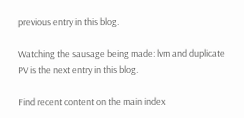previous entry in this blog.

Watching the sausage being made: lvm and duplicate PV is the next entry in this blog.

Find recent content on the main index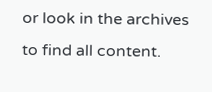or look in the archives to find all content.